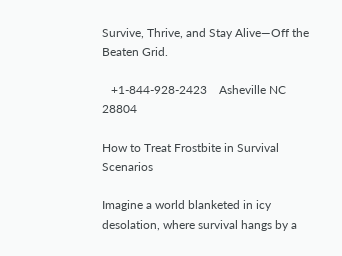Survive, Thrive, and Stay Alive—Off the Beaten Grid.

   +1-844-928-2423    Asheville NC 28804

How to Treat Frostbite in Survival Scenarios

Imagine a world blanketed in icy desolation, where survival hangs by a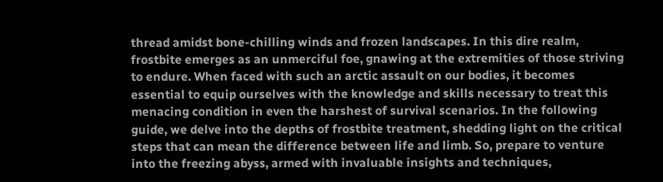thread amidst bone-chilling winds and frozen landscapes. In this dire realm, frostbite emerges as an unmerciful foe, gnawing at the extremities of those striving to endure. When faced with such an arctic assault on our bodies, it becomes essential to equip ourselves with the knowledge and skills necessary to treat this menacing condition in even the harshest of survival scenarios. In the following guide, we delve into the depths of frostbite treatment, shedding light on the critical steps that can mean the difference between life and limb. So, prepare to venture into the freezing abyss, armed with invaluable insights and techniques,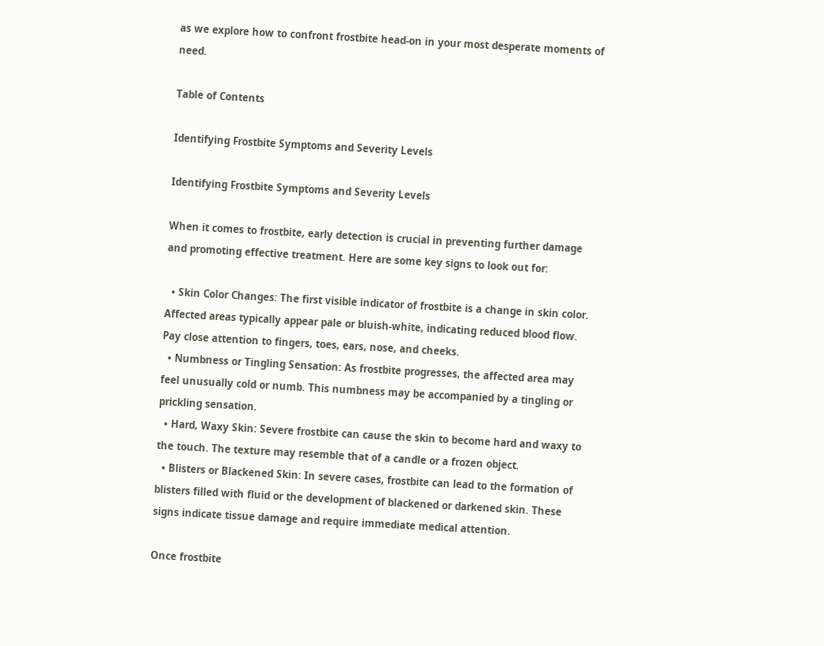as we explore how to confront frostbite head-on in your most desperate moments of need.

Table of Contents

Identifying Frostbite Symptoms and Severity Levels

Identifying Frostbite Symptoms and Severity Levels

When it comes to frostbite, early detection is crucial in preventing further damage and promoting effective treatment. Here are some key signs to look out for:

  • Skin Color Changes: The first visible indicator of frostbite is a change in skin color. Affected areas typically appear pale or bluish-white, indicating reduced blood flow. Pay close attention to fingers, toes, ears, nose, and cheeks.
  • Numbness or Tingling Sensation: As frostbite progresses, the affected area may feel unusually cold or numb. This numbness may be accompanied by a tingling or prickling sensation.
  • Hard, Waxy Skin: Severe frostbite can cause the skin to become hard and waxy to the touch. The texture may resemble that of a candle or a frozen object.
  • Blisters or Blackened Skin: In severe cases, frostbite can lead to the formation of blisters filled with fluid or the development of blackened or darkened skin. These signs indicate tissue damage and require immediate medical attention.

Once frostbite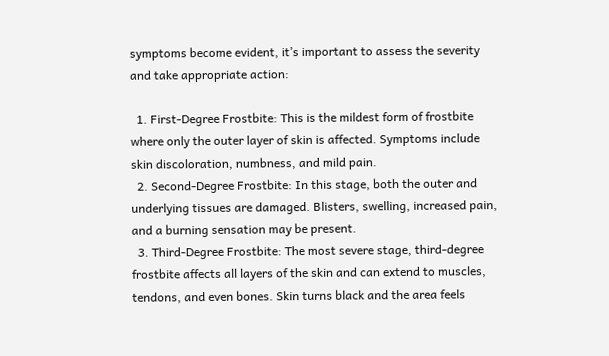symptoms become evident, it’s important to assess the severity and take appropriate action:

  1. First-Degree Frostbite: This is the mildest form of frostbite where only the outer layer of skin is affected. Symptoms include skin discoloration, numbness, and mild pain.
  2. Second-Degree Frostbite: In this stage, both the outer and underlying tissues are damaged. Blisters, swelling, increased pain, and a burning sensation may be present.
  3. Third-Degree Frostbite: The most severe stage, third-degree frostbite affects all layers of the skin and can extend to muscles, tendons, and even bones. Skin turns black and the area feels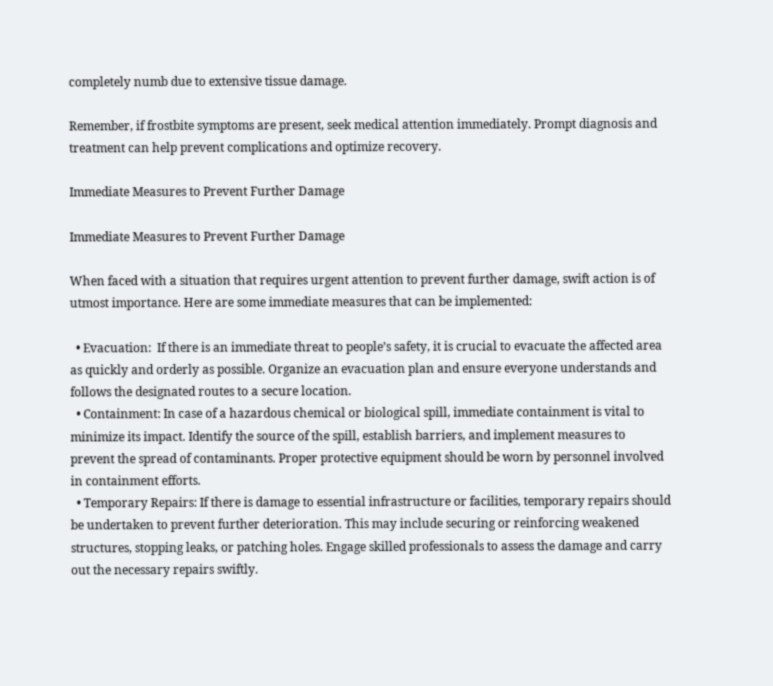completely numb due to extensive tissue damage.

Remember, if frostbite symptoms are present, seek medical attention immediately. Prompt diagnosis and treatment can help prevent complications and optimize recovery.

Immediate Measures to Prevent Further Damage

Immediate Measures to Prevent Further Damage

When faced with a situation that requires urgent attention to prevent further damage, swift action is of utmost importance. Here are some immediate measures that can be implemented:

  • Evacuation:  If there is an immediate threat to people’s safety, it is crucial to evacuate the affected area as quickly and orderly as possible. Organize an evacuation plan and ensure everyone understands and follows the designated routes to a secure location.
  • Containment: In case of a hazardous chemical or biological spill, immediate containment is vital to minimize its impact. Identify the source of the spill, establish barriers, and implement measures to prevent the spread of contaminants. Proper protective equipment should be worn by personnel involved in containment efforts.
  • Temporary Repairs: If there is damage to essential infrastructure or facilities, temporary repairs should be undertaken to prevent further deterioration. This may include securing or reinforcing weakened structures, stopping leaks, or patching holes. Engage skilled professionals to assess the damage and carry out the necessary repairs swiftly.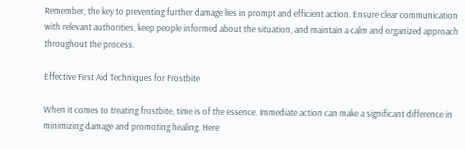Remember, the key to preventing further damage lies in prompt and efficient action. Ensure clear communication with relevant authorities, keep people informed about the situation, and maintain a calm and organized approach throughout the process.

Effective First Aid Techniques for Frostbite

When it comes to treating frostbite, time is of the essence. Immediate action can make a significant difference in minimizing damage and promoting healing. Here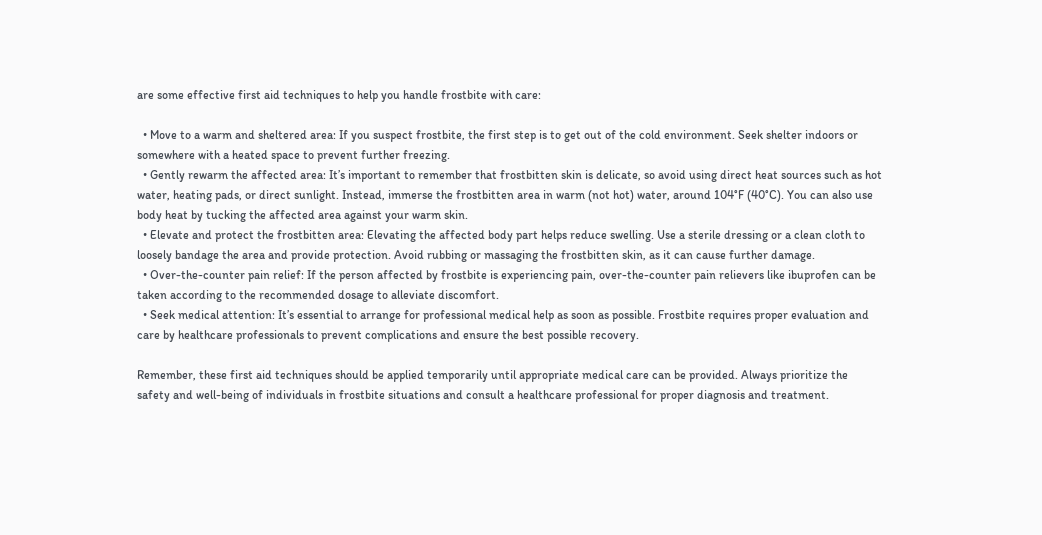are some effective first aid techniques to help you handle frostbite with care:

  • Move to a warm and sheltered area: If you suspect frostbite, the first step is to get out of the cold environment. Seek shelter indoors or somewhere with a heated space to prevent further freezing.
  • Gently rewarm the affected area: It’s important to remember that frostbitten skin is delicate, so avoid using direct heat sources such as hot water, heating pads, or direct sunlight. Instead, immerse the frostbitten area in warm (not hot) water, around 104°F (40°C). You can also use body heat by tucking the affected area against your warm skin.
  • Elevate and protect the frostbitten area: Elevating the affected body part helps reduce swelling. Use a sterile dressing or a clean cloth to loosely bandage the area and provide protection. Avoid rubbing or massaging the frostbitten skin, as it can cause further damage.
  • Over-the-counter pain relief: If the person affected by frostbite is experiencing pain, over-the-counter pain relievers like ibuprofen can be taken according to the recommended dosage to alleviate discomfort.
  • Seek medical attention: It’s essential to arrange for professional medical help as soon as possible. Frostbite requires proper evaluation and care by healthcare professionals to prevent complications and ensure the best possible recovery.

Remember, these first aid techniques should be applied temporarily until appropriate medical care can be provided. Always prioritize the safety and well-being of individuals in frostbite situations and consult a healthcare professional for proper diagnosis and treatment.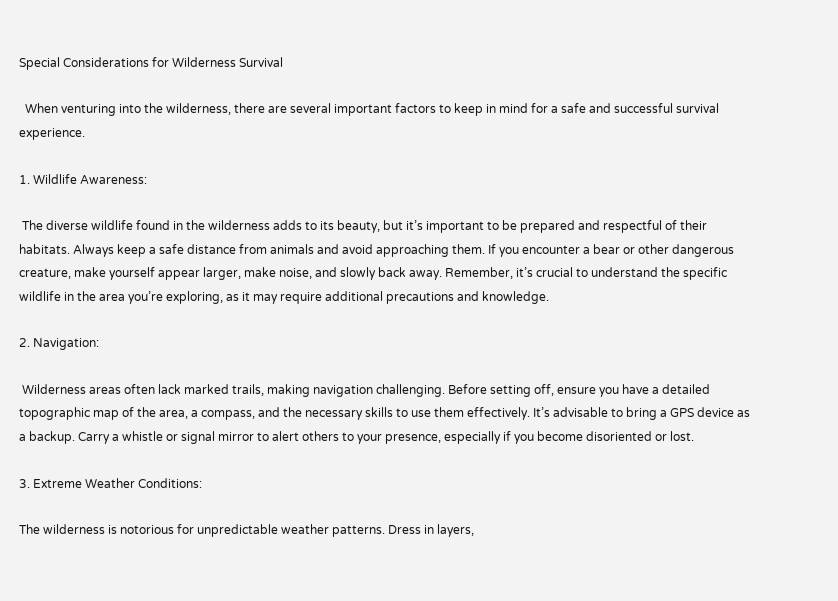Special Considerations for Wilderness Survival

  When venturing into the wilderness, there are several important factors to keep in mind for a safe and successful survival experience.

1. Wildlife Awareness:

 The diverse wildlife found in the wilderness adds to its beauty, but it’s important to be prepared and respectful of their habitats. Always keep a safe distance from animals and avoid approaching them. If you encounter a bear or other dangerous creature, make yourself appear larger, make noise, and slowly back away. Remember, it’s crucial to understand the specific wildlife in the area you’re exploring, as it may require additional precautions and knowledge.

2. Navigation:

 Wilderness areas often lack marked trails, making navigation challenging. Before setting off, ensure you have a detailed topographic map of the area, a compass, and the necessary skills to use them effectively. It’s advisable to bring a GPS device as a backup. Carry a whistle or signal mirror to alert others to your presence, especially if you become disoriented or lost.

3. Extreme Weather Conditions:

The wilderness is notorious for unpredictable weather patterns. Dress in layers,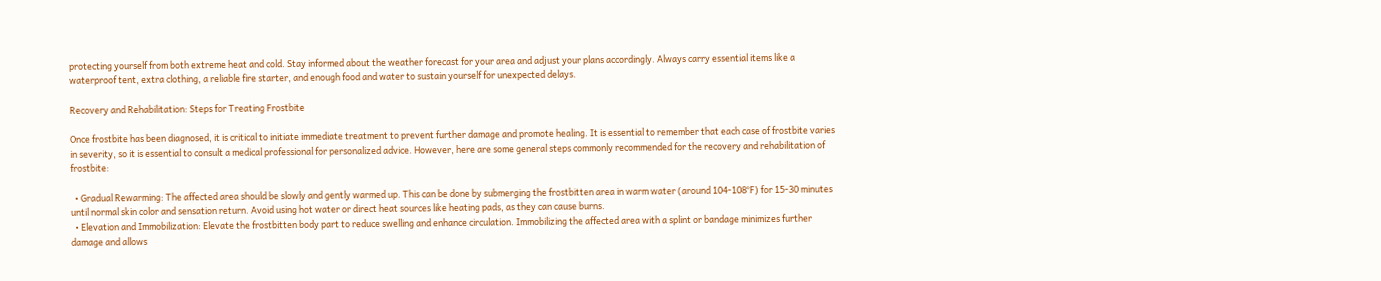protecting yourself from both extreme heat and cold. Stay informed about the weather forecast for your area and adjust your plans accordingly. Always carry essential items like a waterproof tent, extra clothing, a reliable fire starter, and enough food and water to sustain yourself for unexpected delays.

Recovery and Rehabilitation: Steps for Treating Frostbite

Once frostbite has been diagnosed, it is critical to initiate immediate treatment to prevent further damage and promote healing. It is essential to remember that each case of frostbite varies in severity, so it is essential to consult a medical professional for personalized advice. However, here are some general steps commonly recommended for the recovery and rehabilitation of frostbite:

  • Gradual Rewarming: The affected area should be slowly and gently warmed up. This can be done by submerging the frostbitten area in warm water (around 104-108°F) for 15-30 minutes until normal skin color and sensation return. Avoid using hot water or direct heat sources like heating pads, as they can cause burns.
  • Elevation and Immobilization: Elevate the frostbitten body part to reduce swelling and enhance circulation. Immobilizing the affected area with a splint or bandage minimizes further damage and allows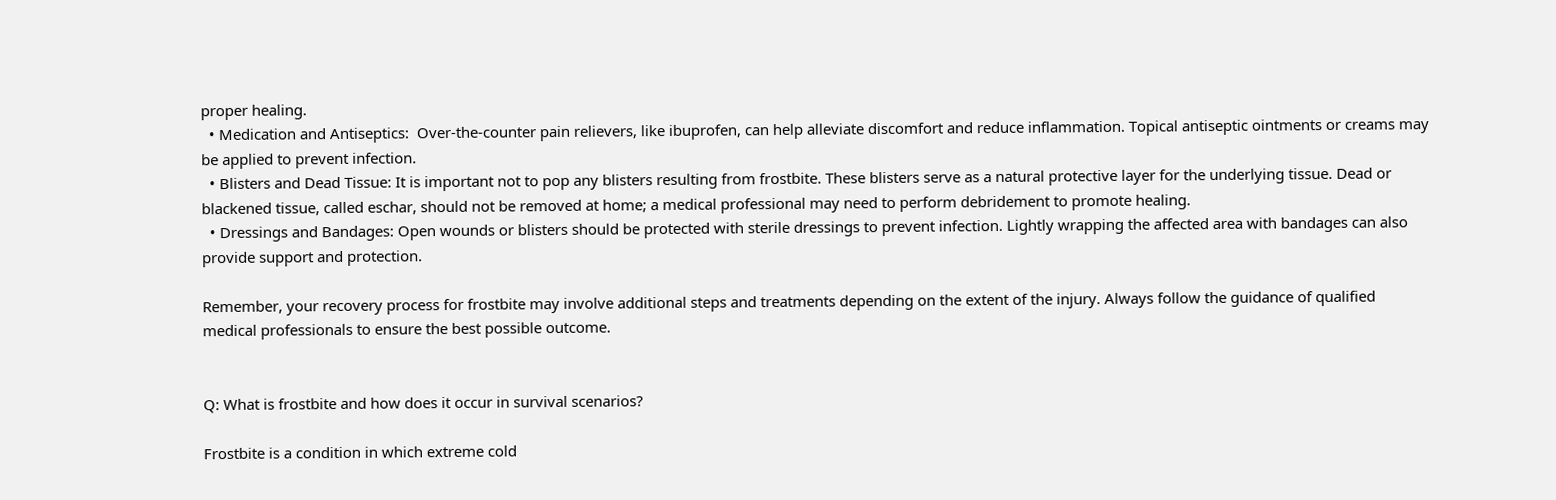proper healing.
  • Medication and Antiseptics:  Over-the-counter pain relievers, like ibuprofen, can help alleviate discomfort and reduce inflammation. Topical antiseptic ointments or creams may be applied to prevent infection.
  • Blisters and Dead Tissue: It is important not to pop any blisters resulting from frostbite. These blisters serve as a natural protective layer for the underlying tissue. Dead or blackened tissue, called eschar, should not be removed at home; a medical professional may need to perform debridement to promote healing.
  • Dressings and Bandages: Open wounds or blisters should be protected with sterile dressings to prevent infection. Lightly wrapping the affected area with bandages can also provide support and protection.

Remember, your recovery process for frostbite may involve additional steps and treatments depending on the extent of the injury. Always follow the guidance of qualified medical professionals to ensure the best possible outcome.


Q: What is frostbite and how does it occur in survival scenarios?

Frostbite is a condition in which extreme cold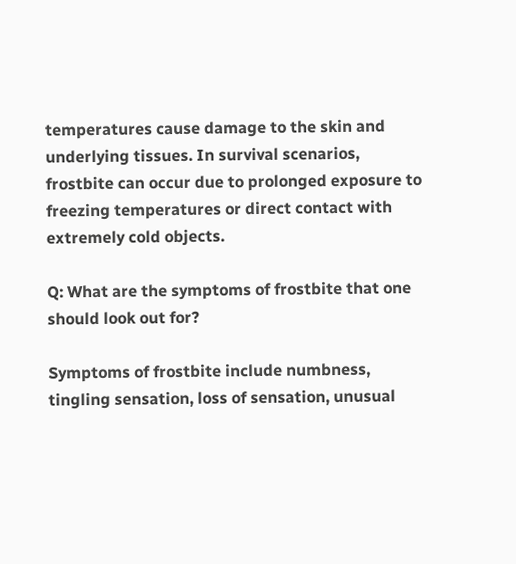temperatures cause damage to the skin and underlying tissues. In survival scenarios, frostbite can occur due to prolonged exposure to freezing temperatures or direct contact with extremely cold objects.

Q: What are the symptoms of frostbite that one should look out for?

Symptoms of frostbite include numbness, tingling sensation, loss of sensation, unusual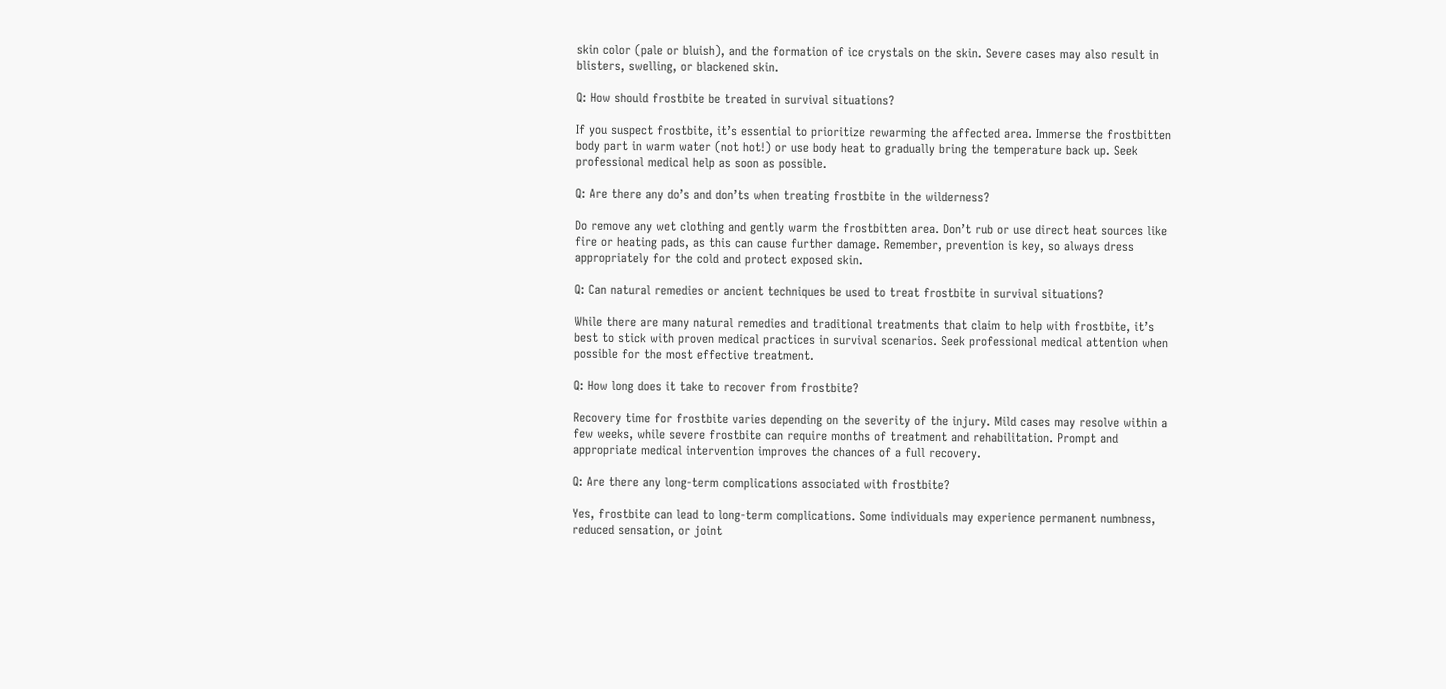skin color (pale or bluish), and the formation of ice crystals on the skin. Severe cases may also result in blisters, swelling, or blackened skin.

Q: How should frostbite be treated in survival situations?

If you suspect frostbite, it’s essential to prioritize rewarming the affected area. Immerse the frostbitten body part in warm water (not hot!) or use body heat to gradually bring the temperature back up. Seek professional medical help as soon as possible.

Q: Are there any do’s and don’ts when treating frostbite in the wilderness?

Do remove any wet clothing and gently warm the frostbitten area. Don’t rub or use direct heat sources like fire or heating pads, as this can cause further damage. Remember, prevention is key, so always dress appropriately for the cold and protect exposed skin.

Q: Can natural remedies or ancient techniques be used to treat frostbite in survival situations?

While there are many natural remedies and traditional treatments that claim to help with frostbite, it’s best to stick with proven medical practices in survival scenarios. Seek professional medical attention when possible for the most effective treatment.

Q: How long does it take to recover from frostbite?

Recovery time for frostbite varies depending on the severity of the injury. Mild cases may resolve within a few weeks, while severe frostbite can require months of treatment and rehabilitation. Prompt and appropriate medical intervention improves the chances of a full recovery.

Q: Are there any long-term complications associated with frostbite?

Yes, frostbite can lead to long-term complications. Some individuals may experience permanent numbness, reduced sensation, or joint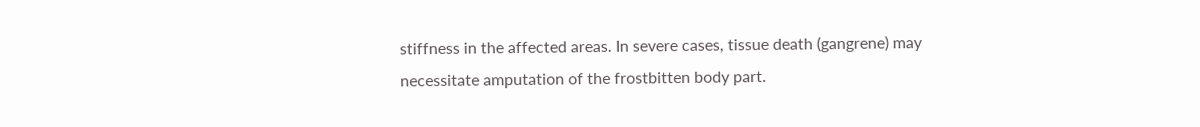stiffness in the affected areas. In severe cases, tissue death (gangrene) may necessitate amputation of the frostbitten body part.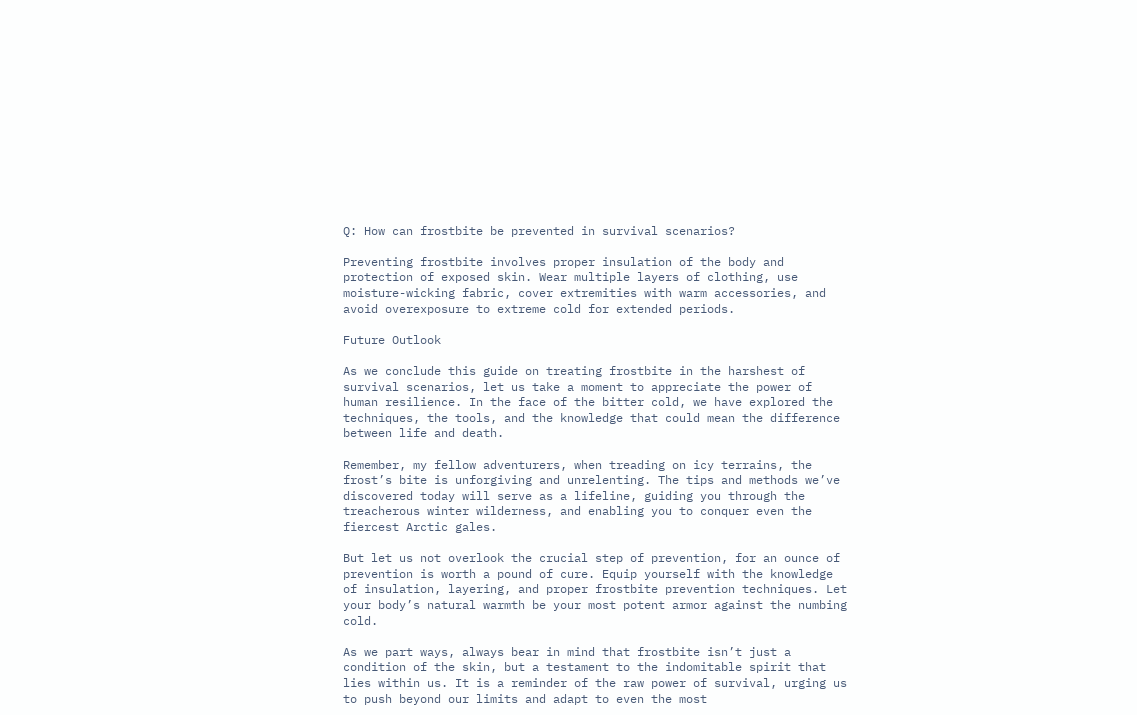Q: How can frostbite be prevented in survival scenarios?

Preventing frostbite involves proper insulation of the body and protection of exposed skin. Wear multiple layers of clothing, use moisture-wicking fabric, cover extremities with warm accessories, and avoid overexposure to extreme cold for extended periods.

Future Outlook

As we conclude this guide on treating frostbite in the harshest of survival scenarios, let us take a moment to appreciate the power of human resilience. In the face of the bitter cold, we have explored the techniques, the tools, and the knowledge that could mean the difference between life and death.

Remember, my fellow adventurers, when treading on icy terrains, the frost’s bite is unforgiving and unrelenting. The tips and methods we’ve discovered today will serve as a lifeline, guiding you through the treacherous winter wilderness, and enabling you to conquer even the fiercest Arctic gales.

But let us not overlook the crucial step of prevention, for an ounce of prevention is worth a pound of cure. Equip yourself with the knowledge of insulation, layering, and proper frostbite prevention techniques. Let your body’s natural warmth be your most potent armor against the numbing cold.

As we part ways, always bear in mind that frostbite isn’t just a condition of the skin, but a testament to the indomitable spirit that lies within us. It is a reminder of the raw power of survival, urging us to push beyond our limits and adapt to even the most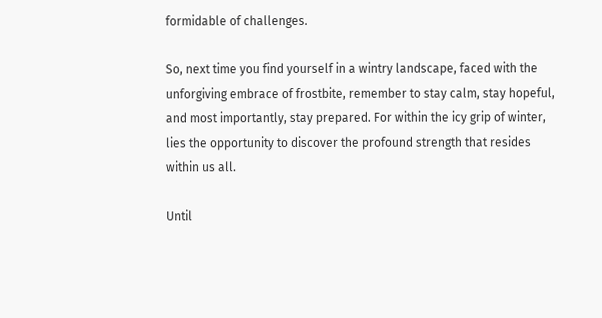formidable of challenges.

So, next time you find yourself in a wintry landscape, faced with the unforgiving embrace of frostbite, remember to stay calm, stay hopeful, and most importantly, stay prepared. For within the icy grip of winter, lies the opportunity to discover the profound strength that resides within us all.

Until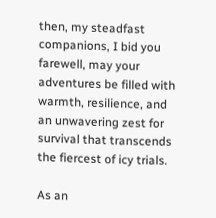then, my steadfast companions, I bid you farewell, may your adventures be filled with warmth, resilience, and an unwavering zest for survival that transcends the fiercest of icy trials.

As an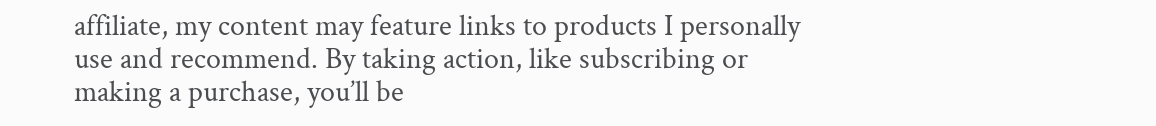affiliate, my content may feature links to products I personally use and recommend. By taking action, like subscribing or making a purchase, you’ll be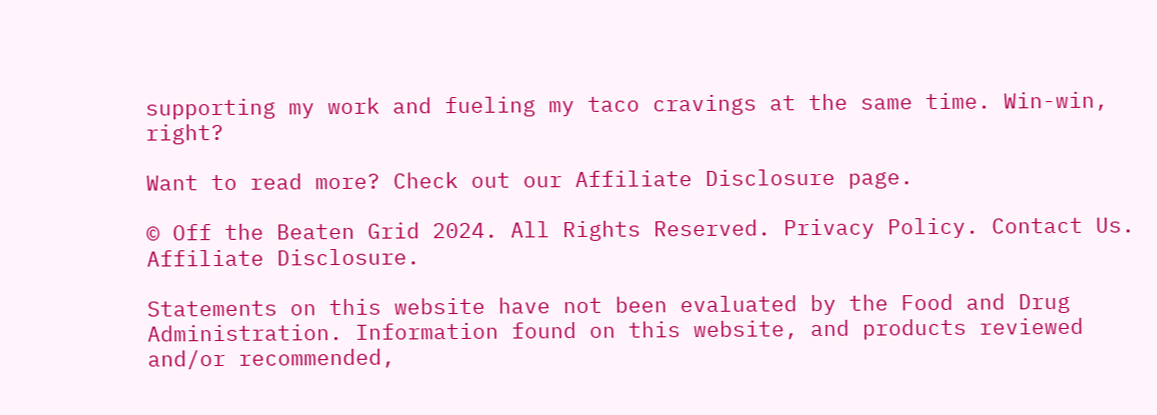supporting my work and fueling my taco cravings at the same time. Win-win, right?

Want to read more? Check out our Affiliate Disclosure page.

© Off the Beaten Grid 2024. All Rights Reserved. Privacy Policy. Contact Us. Affiliate Disclosure.

Statements on this website have not been evaluated by the Food and Drug Administration. Information found on this website, and products reviewed and/or recommended,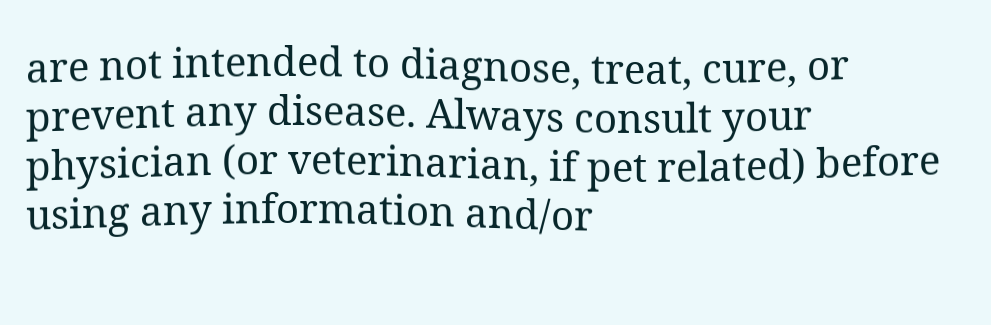are not intended to diagnose, treat, cure, or prevent any disease. Always consult your physician (or veterinarian, if pet related) before using any information and/or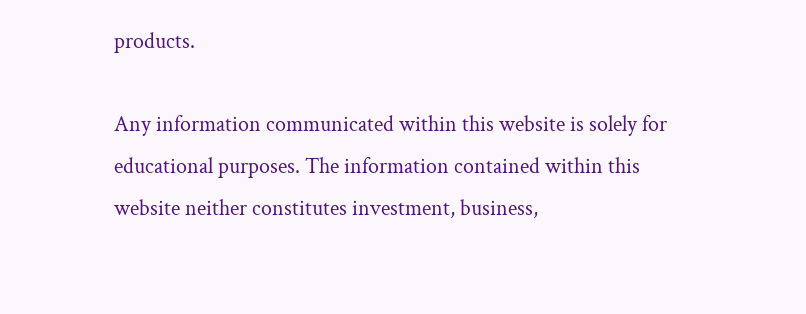products.

Any information communicated within this website is solely for educational purposes. The information contained within this website neither constitutes investment, business,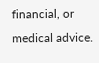financial, or medical advice.